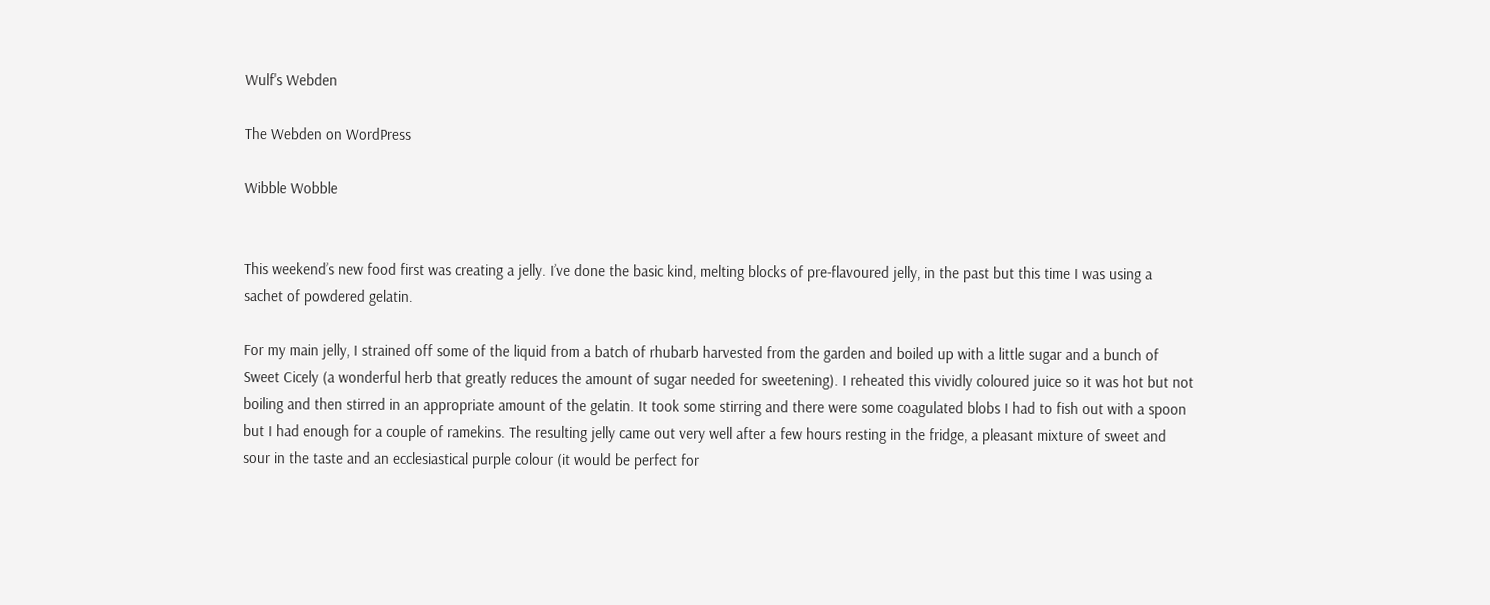Wulf's Webden

The Webden on WordPress

Wibble Wobble


This weekend’s new food first was creating a jelly. I’ve done the basic kind, melting blocks of pre-flavoured jelly, in the past but this time I was using a sachet of powdered gelatin.

For my main jelly, I strained off some of the liquid from a batch of rhubarb harvested from the garden and boiled up with a little sugar and a bunch of Sweet Cicely (a wonderful herb that greatly reduces the amount of sugar needed for sweetening). I reheated this vividly coloured juice so it was hot but not boiling and then stirred in an appropriate amount of the gelatin. It took some stirring and there were some coagulated blobs I had to fish out with a spoon but I had enough for a couple of ramekins. The resulting jelly came out very well after a few hours resting in the fridge, a pleasant mixture of sweet and sour in the taste and an ecclesiastical purple colour (it would be perfect for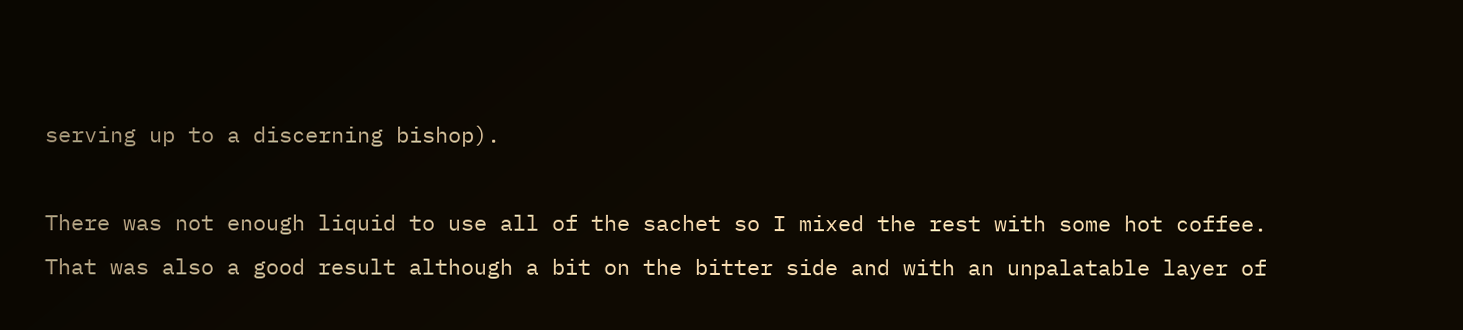serving up to a discerning bishop).

There was not enough liquid to use all of the sachet so I mixed the rest with some hot coffee. That was also a good result although a bit on the bitter side and with an unpalatable layer of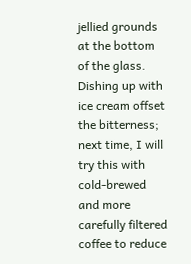jellied grounds at the bottom of the glass. Dishing up with ice cream offset the bitterness; next time, I will try this with cold-brewed and more carefully filtered coffee to reduce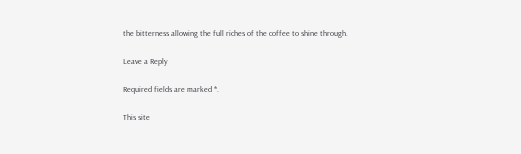the bitterness allowing the full riches of the coffee to shine through.

Leave a Reply

Required fields are marked *.

This site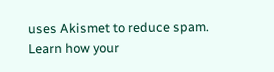uses Akismet to reduce spam. Learn how your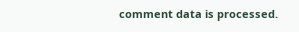comment data is processed.